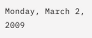Monday, March 2, 2009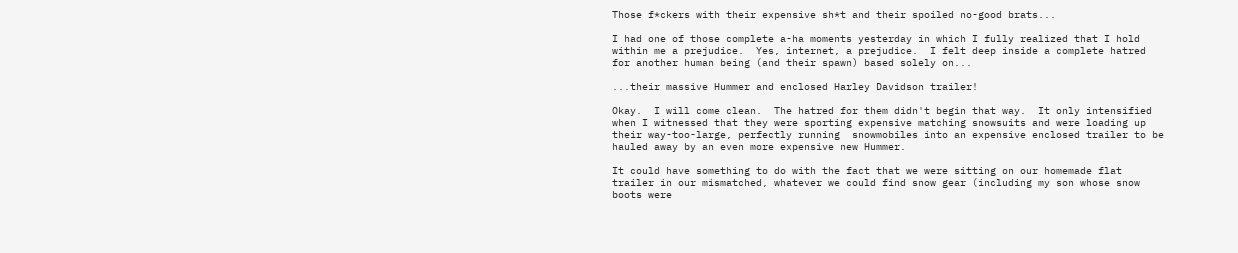Those f*ckers with their expensive sh*t and their spoiled no-good brats...

I had one of those complete a-ha moments yesterday in which I fully realized that I hold within me a prejudice.  Yes, internet, a prejudice.  I felt deep inside a complete hatred for another human being (and their spawn) based solely on...

...their massive Hummer and enclosed Harley Davidson trailer!

Okay.  I will come clean.  The hatred for them didn't begin that way.  It only intensified when I witnessed that they were sporting expensive matching snowsuits and were loading up their way-too-large, perfectly running  snowmobiles into an expensive enclosed trailer to be hauled away by an even more expensive new Hummer.

It could have something to do with the fact that we were sitting on our homemade flat trailer in our mismatched, whatever we could find snow gear (including my son whose snow boots were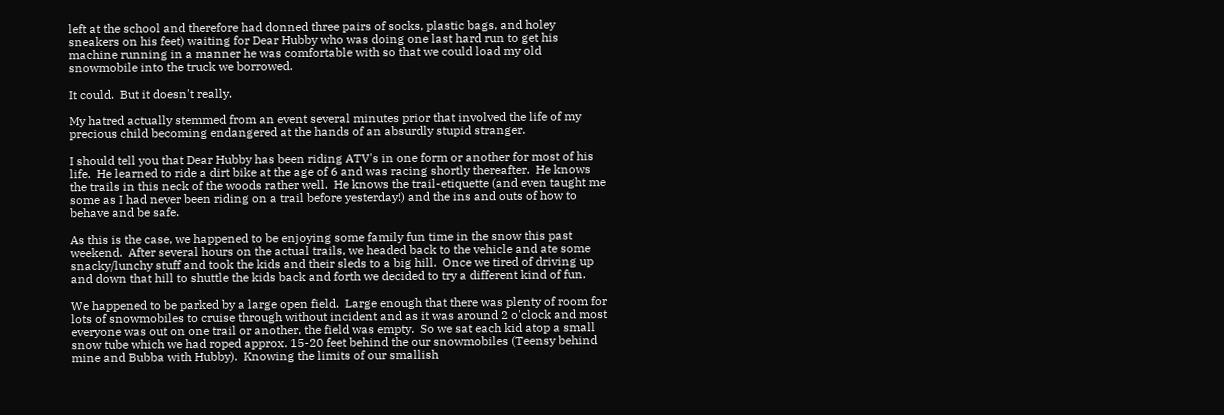left at the school and therefore had donned three pairs of socks, plastic bags, and holey sneakers on his feet) waiting for Dear Hubby who was doing one last hard run to get his machine running in a manner he was comfortable with so that we could load my old snowmobile into the truck we borrowed.

It could.  But it doesn't really.

My hatred actually stemmed from an event several minutes prior that involved the life of my precious child becoming endangered at the hands of an absurdly stupid stranger.

I should tell you that Dear Hubby has been riding ATV's in one form or another for most of his life.  He learned to ride a dirt bike at the age of 6 and was racing shortly thereafter.  He knows the trails in this neck of the woods rather well.  He knows the trail-etiquette (and even taught me some as I had never been riding on a trail before yesterday!) and the ins and outs of how to behave and be safe.

As this is the case, we happened to be enjoying some family fun time in the snow this past weekend.  After several hours on the actual trails, we headed back to the vehicle and ate some snacky/lunchy stuff and took the kids and their sleds to a big hill.  Once we tired of driving up and down that hill to shuttle the kids back and forth we decided to try a different kind of fun.

We happened to be parked by a large open field.  Large enough that there was plenty of room for lots of snowmobiles to cruise through without incident and as it was around 2 o'clock and most everyone was out on one trail or another, the field was empty.  So we sat each kid atop a small snow tube which we had roped approx. 15-20 feet behind the our snowmobiles (Teensy behind mine and Bubba with Hubby).  Knowing the limits of our smallish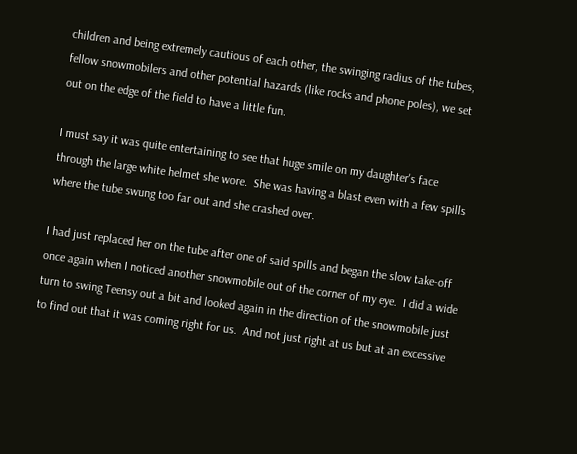children and being extremely cautious of each other, the swinging radius of the tubes, fellow snowmobilers and other potential hazards (like rocks and phone poles), we set out on the edge of the field to have a little fun.

I must say it was quite entertaining to see that huge smile on my daughter's face through the large white helmet she wore.  She was having a blast even with a few spills where the tube swung too far out and she crashed over.

I had just replaced her on the tube after one of said spills and began the slow take-off once again when I noticed another snowmobile out of the corner of my eye.  I did a wide turn to swing Teensy out a bit and looked again in the direction of the snowmobile just to find out that it was coming right for us.  And not just right at us but at an excessive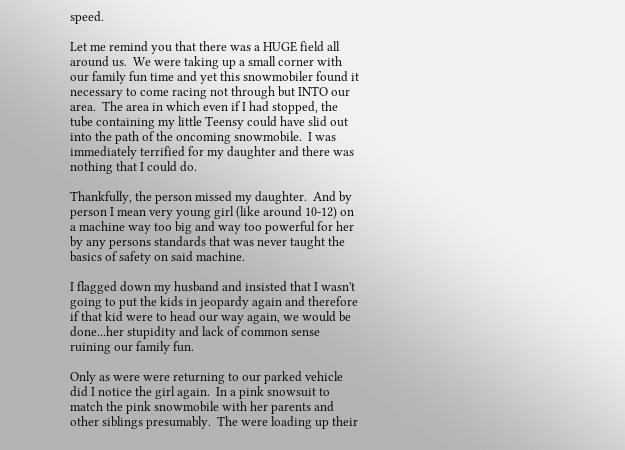speed.

Let me remind you that there was a HUGE field all around us.  We were taking up a small corner with our family fun time and yet this snowmobiler found it necessary to come racing not through but INTO our area.  The area in which even if I had stopped, the tube containing my little Teensy could have slid out into the path of the oncoming snowmobile.  I was immediately terrified for my daughter and there was nothing that I could do.

Thankfully, the person missed my daughter.  And by person I mean very young girl (like around 10-12) on a machine way too big and way too powerful for her by any persons standards that was never taught the basics of safety on said machine.

I flagged down my husband and insisted that I wasn't going to put the kids in jeopardy again and therefore if that kid were to head our way again, we would be done...her stupidity and lack of common sense ruining our family fun.

Only as were were returning to our parked vehicle did I notice the girl again.  In a pink snowsuit to match the pink snowmobile with her parents and other siblings presumably.  The were loading up their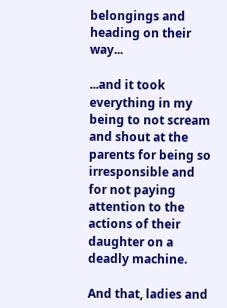belongings and heading on their way...

...and it took everything in my being to not scream and shout at the parents for being so irresponsible and for not paying attention to the actions of their daughter on a deadly machine.

And that, ladies and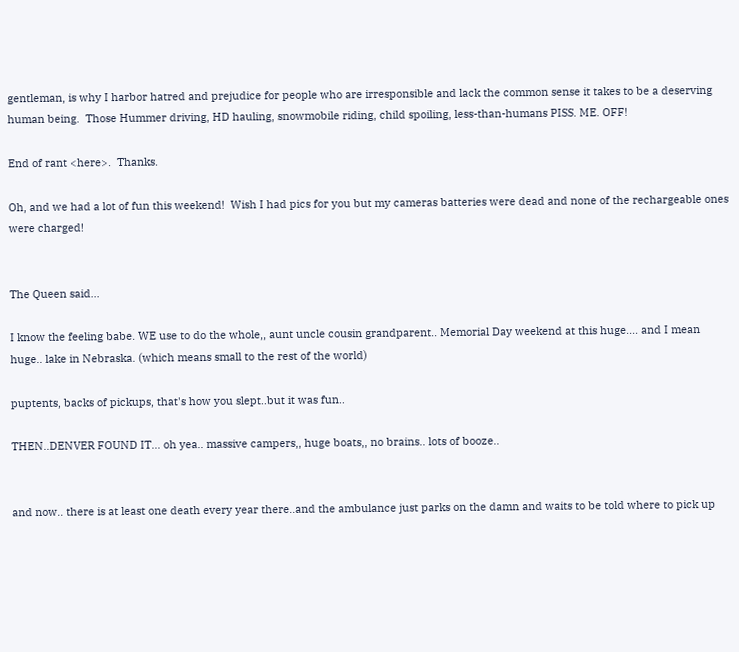gentleman, is why I harbor hatred and prejudice for people who are irresponsible and lack the common sense it takes to be a deserving human being.  Those Hummer driving, HD hauling, snowmobile riding, child spoiling, less-than-humans PISS. ME. OFF!

End of rant <here>.  Thanks.

Oh, and we had a lot of fun this weekend!  Wish I had pics for you but my cameras batteries were dead and none of the rechargeable ones were charged!


The Queen said...

I know the feeling babe. WE use to do the whole,, aunt uncle cousin grandparent.. Memorial Day weekend at this huge.... and I mean huge.. lake in Nebraska. (which means small to the rest of the world)

puptents, backs of pickups, that's how you slept..but it was fun..

THEN..DENVER FOUND IT... oh yea.. massive campers,, huge boats,, no brains.. lots of booze..


and now.. there is at least one death every year there..and the ambulance just parks on the damn and waits to be told where to pick up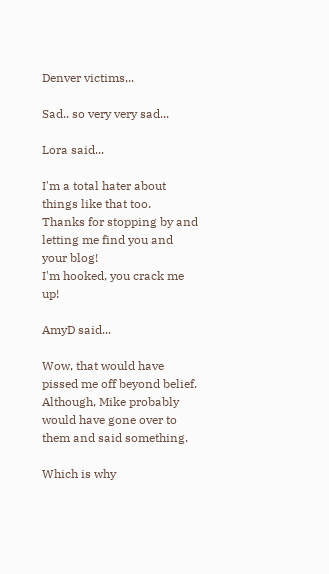Denver victims,..

Sad.. so very very sad...

Lora said...

I'm a total hater about things like that too.
Thanks for stopping by and letting me find you and your blog!
I'm hooked, you crack me up!

AmyD said...

Wow, that would have pissed me off beyond belief. Although, Mike probably would have gone over to them and said something.

Which is why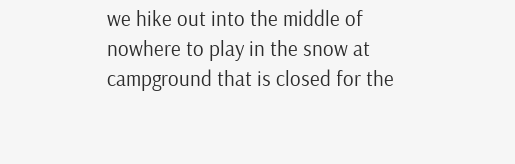we hike out into the middle of nowhere to play in the snow at campground that is closed for the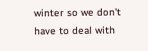winter so we don't have to deal with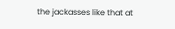the jackasses like that at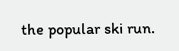the popular ski run.